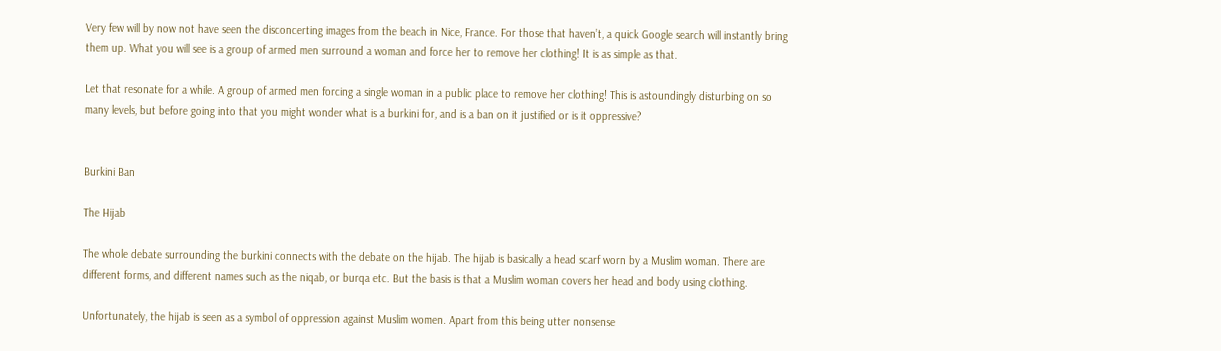Very few will by now not have seen the disconcerting images from the beach in Nice, France. For those that haven’t, a quick Google search will instantly bring them up. What you will see is a group of armed men surround a woman and force her to remove her clothing! It is as simple as that.

Let that resonate for a while. A group of armed men forcing a single woman in a public place to remove her clothing! This is astoundingly disturbing on so many levels, but before going into that you might wonder what is a burkini for, and is a ban on it justified or is it oppressive?


Burkini Ban

The Hijab

The whole debate surrounding the burkini connects with the debate on the hijab. The hijab is basically a head scarf worn by a Muslim woman. There are different forms, and different names such as the niqab, or burqa etc. But the basis is that a Muslim woman covers her head and body using clothing.

Unfortunately, the hijab is seen as a symbol of oppression against Muslim women. Apart from this being utter nonsense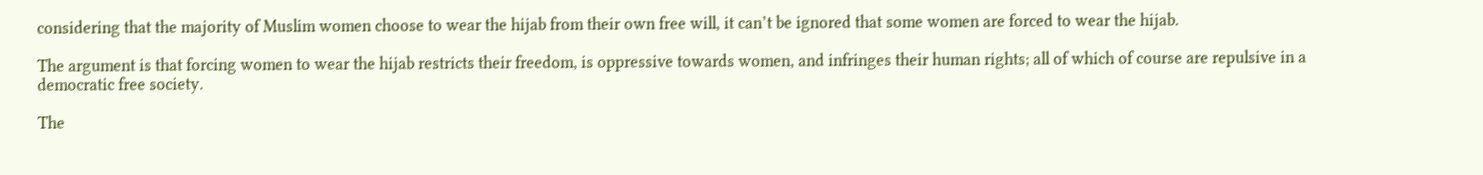considering that the majority of Muslim women choose to wear the hijab from their own free will, it can’t be ignored that some women are forced to wear the hijab.

The argument is that forcing women to wear the hijab restricts their freedom, is oppressive towards women, and infringes their human rights; all of which of course are repulsive in a democratic free society.

The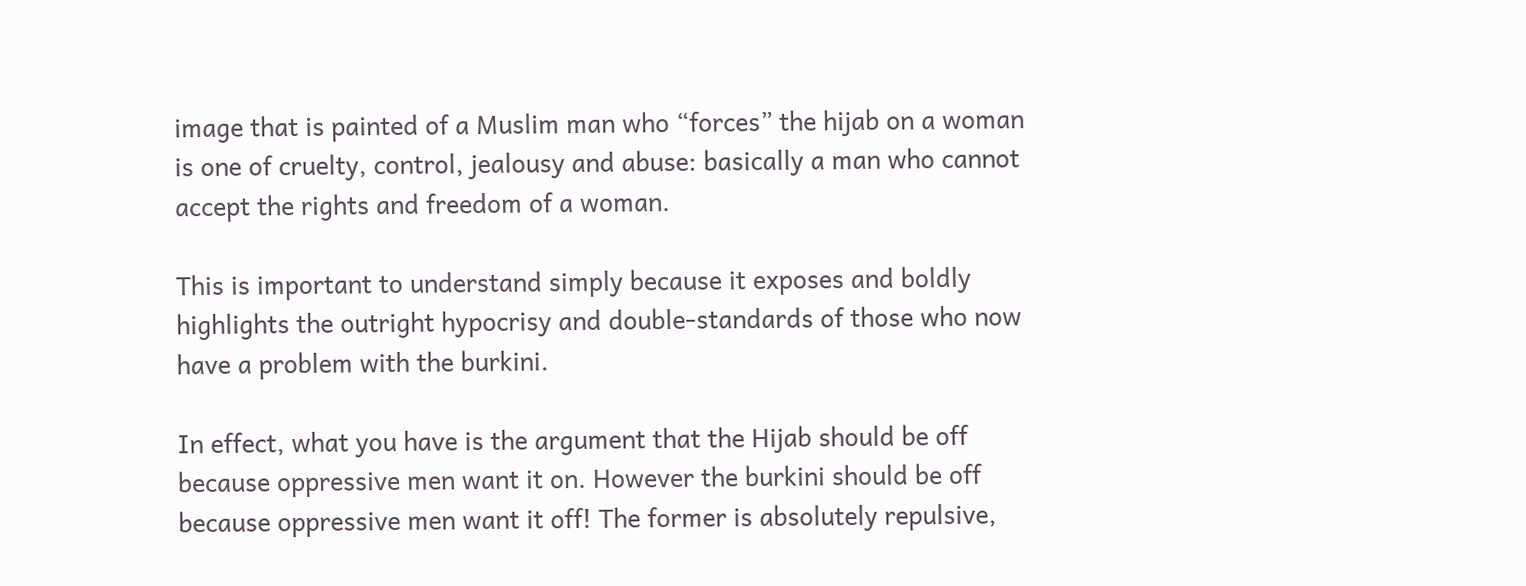image that is painted of a Muslim man who “forces” the hijab on a woman is one of cruelty, control, jealousy and abuse: basically a man who cannot accept the rights and freedom of a woman.

This is important to understand simply because it exposes and boldly highlights the outright hypocrisy and double-standards of those who now have a problem with the burkini.

In effect, what you have is the argument that the Hijab should be off because oppressive men want it on. However the burkini should be off because oppressive men want it off! The former is absolutely repulsive,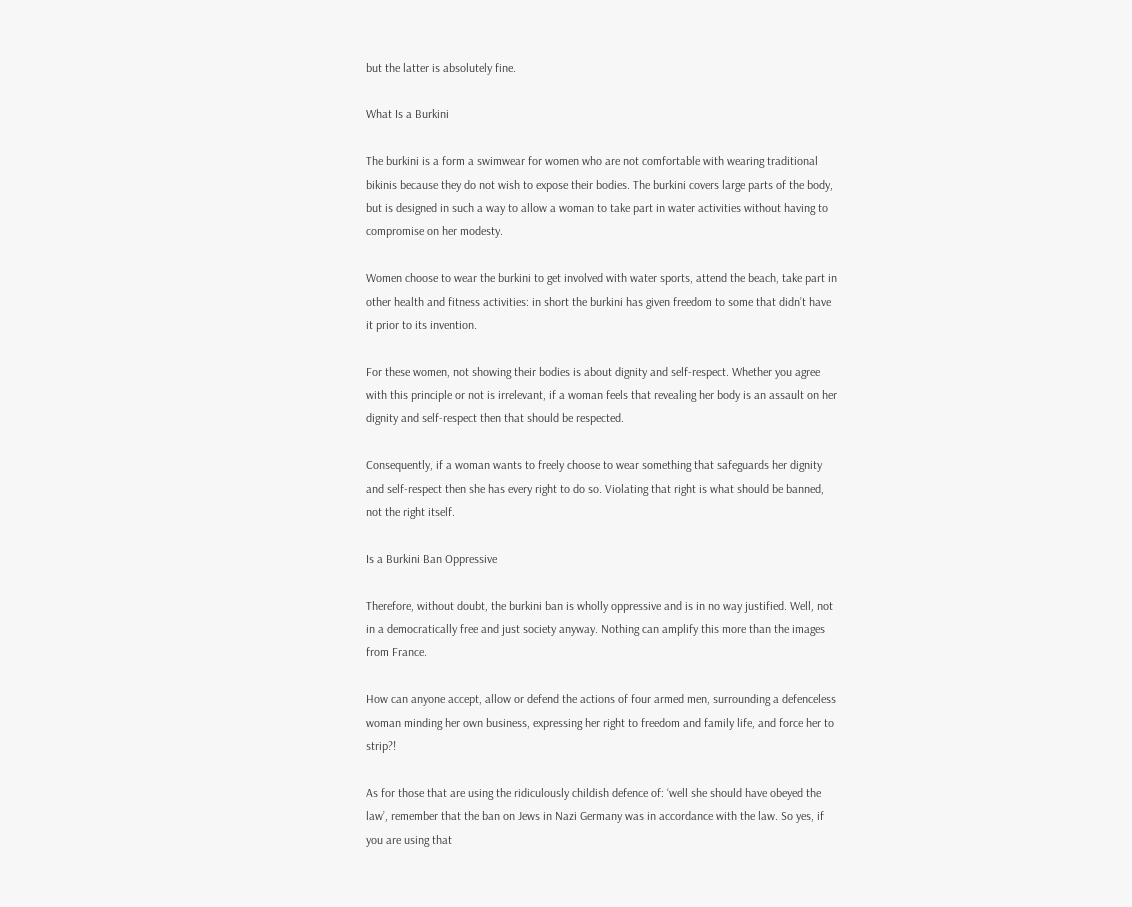but the latter is absolutely fine.

What Is a Burkini

The burkini is a form a swimwear for women who are not comfortable with wearing traditional bikinis because they do not wish to expose their bodies. The burkini covers large parts of the body, but is designed in such a way to allow a woman to take part in water activities without having to compromise on her modesty.

Women choose to wear the burkini to get involved with water sports, attend the beach, take part in other health and fitness activities: in short the burkini has given freedom to some that didn’t have it prior to its invention.

For these women, not showing their bodies is about dignity and self-respect. Whether you agree with this principle or not is irrelevant, if a woman feels that revealing her body is an assault on her dignity and self-respect then that should be respected.

Consequently, if a woman wants to freely choose to wear something that safeguards her dignity and self-respect then she has every right to do so. Violating that right is what should be banned, not the right itself.

Is a Burkini Ban Oppressive

Therefore, without doubt, the burkini ban is wholly oppressive and is in no way justified. Well, not in a democratically free and just society anyway. Nothing can amplify this more than the images from France.

How can anyone accept, allow or defend the actions of four armed men, surrounding a defenceless woman minding her own business, expressing her right to freedom and family life, and force her to strip?!

As for those that are using the ridiculously childish defence of: ‘well she should have obeyed the law’, remember that the ban on Jews in Nazi Germany was in accordance with the law. So yes, if you are using that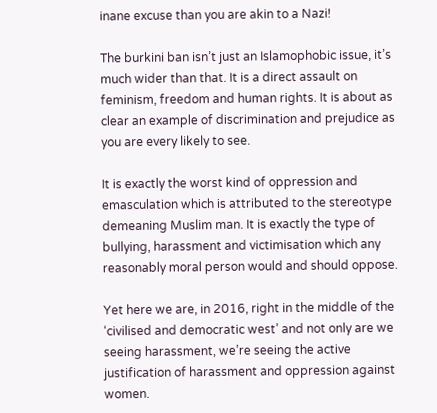inane excuse than you are akin to a Nazi!

The burkini ban isn’t just an Islamophobic issue, it’s much wider than that. It is a direct assault on feminism, freedom and human rights. It is about as clear an example of discrimination and prejudice as you are every likely to see.

It is exactly the worst kind of oppression and emasculation which is attributed to the stereotype demeaning Muslim man. It is exactly the type of bullying, harassment and victimisation which any reasonably moral person would and should oppose.

Yet here we are, in 2016, right in the middle of the ‘civilised and democratic west’ and not only are we seeing harassment, we’re seeing the active justification of harassment and oppression against women.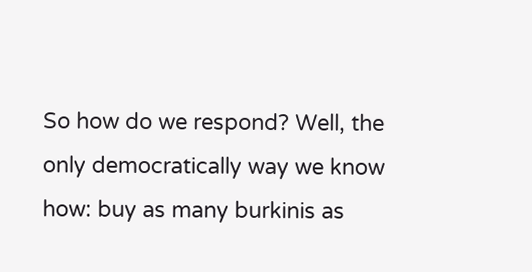So how do we respond? Well, the only democratically way we know how: buy as many burkinis as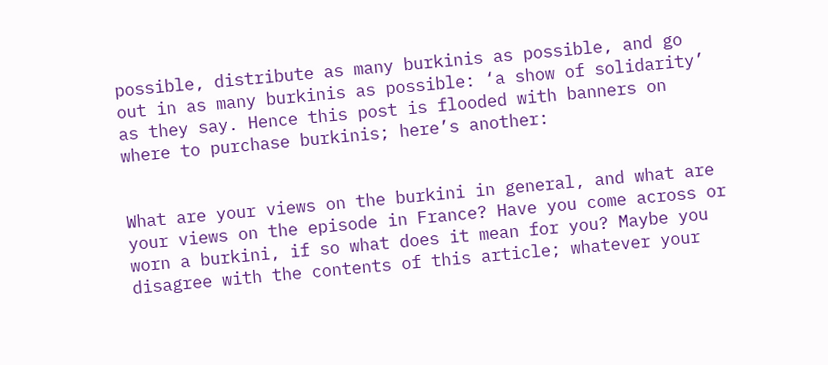possible, distribute as many burkinis as possible, and go out in as many burkinis as possible: ‘a show of solidarity’ as they say. Hence this post is flooded with banners on where to purchase burkinis; here’s another:


What are your views on the burkini in general, and what are your views on the episode in France? Have you come across or worn a burkini, if so what does it mean for you? Maybe you disagree with the contents of this article; whatever your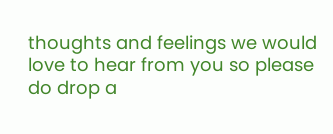thoughts and feelings we would love to hear from you so please do drop a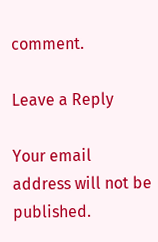comment.

Leave a Reply

Your email address will not be published.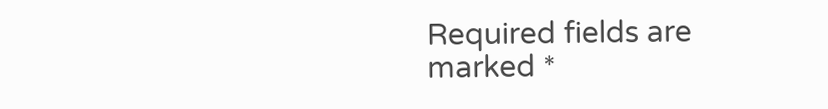Required fields are marked *